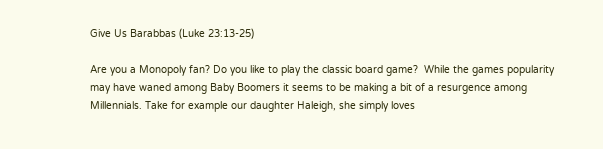Give Us Barabbas (Luke 23:13-25)

Are you a Monopoly fan? Do you like to play the classic board game?  While the games popularity may have waned among Baby Boomers it seems to be making a bit of a resurgence among Millennials. Take for example our daughter Haleigh, she simply loves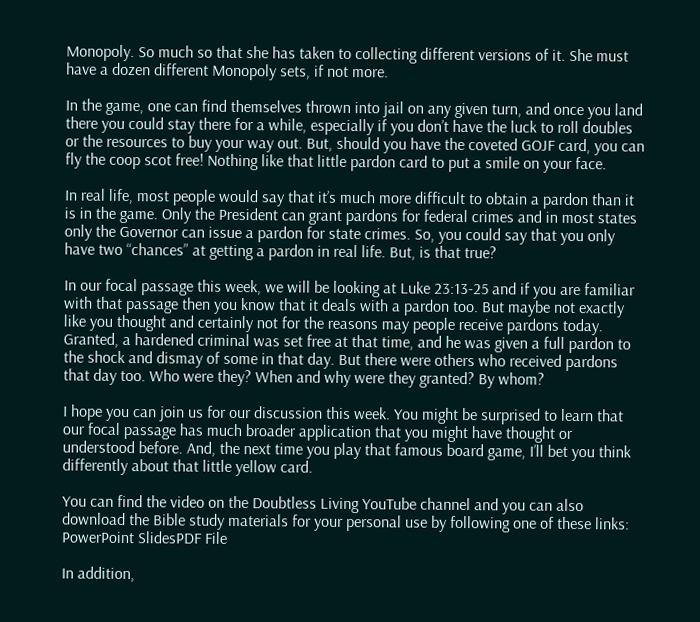Monopoly. So much so that she has taken to collecting different versions of it. She must have a dozen different Monopoly sets, if not more.

In the game, one can find themselves thrown into jail on any given turn, and once you land there you could stay there for a while, especially if you don’t have the luck to roll doubles or the resources to buy your way out. But, should you have the coveted GOJF card, you can fly the coop scot free! Nothing like that little pardon card to put a smile on your face.

In real life, most people would say that it’s much more difficult to obtain a pardon than it is in the game. Only the President can grant pardons for federal crimes and in most states only the Governor can issue a pardon for state crimes. So, you could say that you only have two “chances” at getting a pardon in real life. But, is that true?

In our focal passage this week, we will be looking at Luke 23:13-25 and if you are familiar with that passage then you know that it deals with a pardon too. But maybe not exactly like you thought and certainly not for the reasons may people receive pardons today. Granted, a hardened criminal was set free at that time, and he was given a full pardon to the shock and dismay of some in that day. But there were others who received pardons that day too. Who were they? When and why were they granted? By whom?

I hope you can join us for our discussion this week. You might be surprised to learn that our focal passage has much broader application that you might have thought or understood before. And, the next time you play that famous board game, I’ll bet you think differently about that little yellow card.

You can find the video on the Doubtless Living YouTube channel and you can also download the Bible study materials for your personal use by following one of these links: PowerPoint SlidesPDF File

In addition,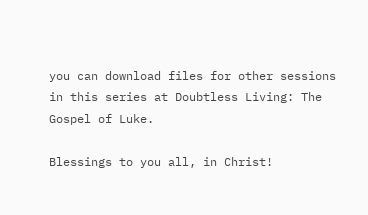you can download files for other sessions in this series at Doubtless Living: The Gospel of Luke.

Blessings to you all, in Christ!